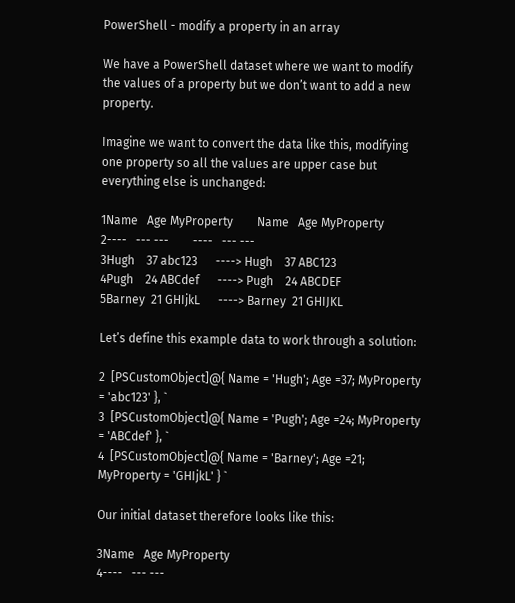PowerShell - modify a property in an array

We have a PowerShell dataset where we want to modify the values of a property but we don’t want to add a new property.

Imagine we want to convert the data like this, modifying one property so all the values are upper case but everything else is unchanged:

1Name   Age MyProperty        Name   Age MyProperty
2----   --- ---        ----   --- ---
3Hugh    37 abc123      ----> Hugh    37 ABC123
4Pugh    24 ABCdef      ----> Pugh    24 ABCDEF
5Barney  21 GHIjkL      ----> Barney  21 GHIJKL

Let’s define this example data to work through a solution:

2  [PSCustomObject]@{ Name = 'Hugh'; Age =37; MyProperty = 'abc123' }, `
3  [PSCustomObject]@{ Name = 'Pugh'; Age =24; MyProperty = 'ABCdef' }, `
4  [PSCustomObject]@{ Name = 'Barney'; Age =21; MyProperty = 'GHIjkL' } `

Our initial dataset therefore looks like this:

3Name   Age MyProperty
4----   --- ---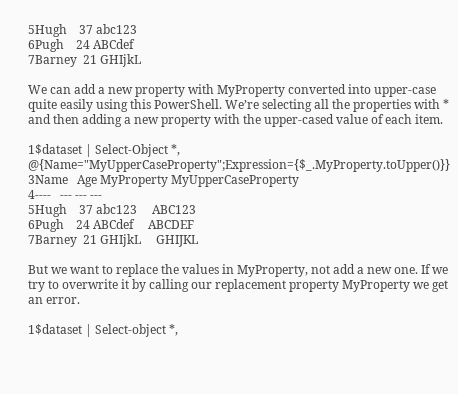5Hugh    37 abc123
6Pugh    24 ABCdef
7Barney  21 GHIjkL

We can add a new property with MyProperty converted into upper-case quite easily using this PowerShell. We’re selecting all the properties with * and then adding a new property with the upper-cased value of each item.

1$dataset | Select-Object *, @{Name="MyUpperCaseProperty";Expression={$_.MyProperty.toUpper()}}
3Name   Age MyProperty MyUpperCaseProperty
4----   --- --- ---
5Hugh    37 abc123     ABC123
6Pugh    24 ABCdef     ABCDEF
7Barney  21 GHIjkL     GHIJKL

But we want to replace the values in MyProperty, not add a new one. If we try to overwrite it by calling our replacement property MyProperty we get an error.

1$dataset | Select-object *,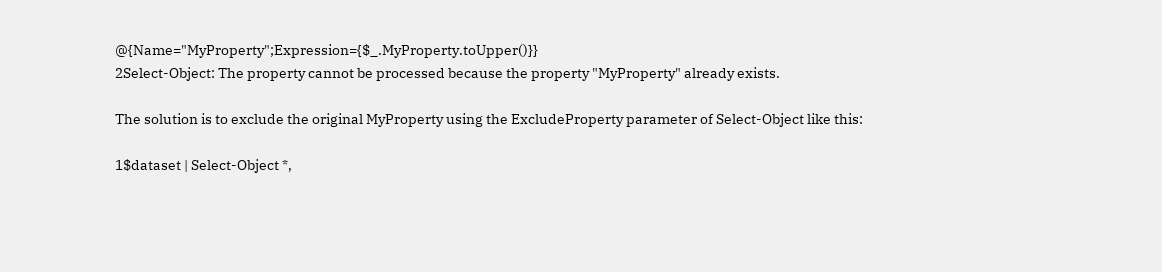@{Name="MyProperty";Expression={$_.MyProperty.toUpper()}}
2Select-Object: The property cannot be processed because the property "MyProperty" already exists.

The solution is to exclude the original MyProperty using the ExcludeProperty parameter of Select-Object like this:

1$dataset | Select-Object *,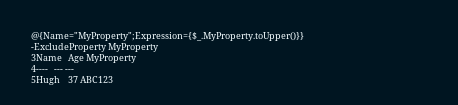@{Name="MyProperty";Expression={$_.MyProperty.toUpper()}} -ExcludeProperty MyProperty
3Name   Age MyProperty
4----   --- ---
5Hugh    37 ABC123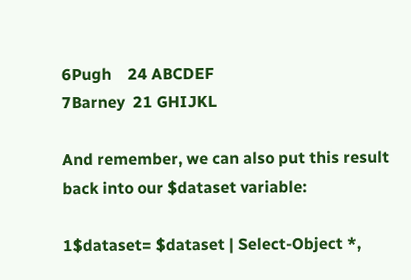6Pugh    24 ABCDEF
7Barney  21 GHIJKL

And remember, we can also put this result back into our $dataset variable:

1$dataset= $dataset | Select-Object *,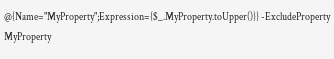@{Name="MyProperty";Expression={$_.MyProperty.toUpper()}} -ExcludeProperty MyProperty